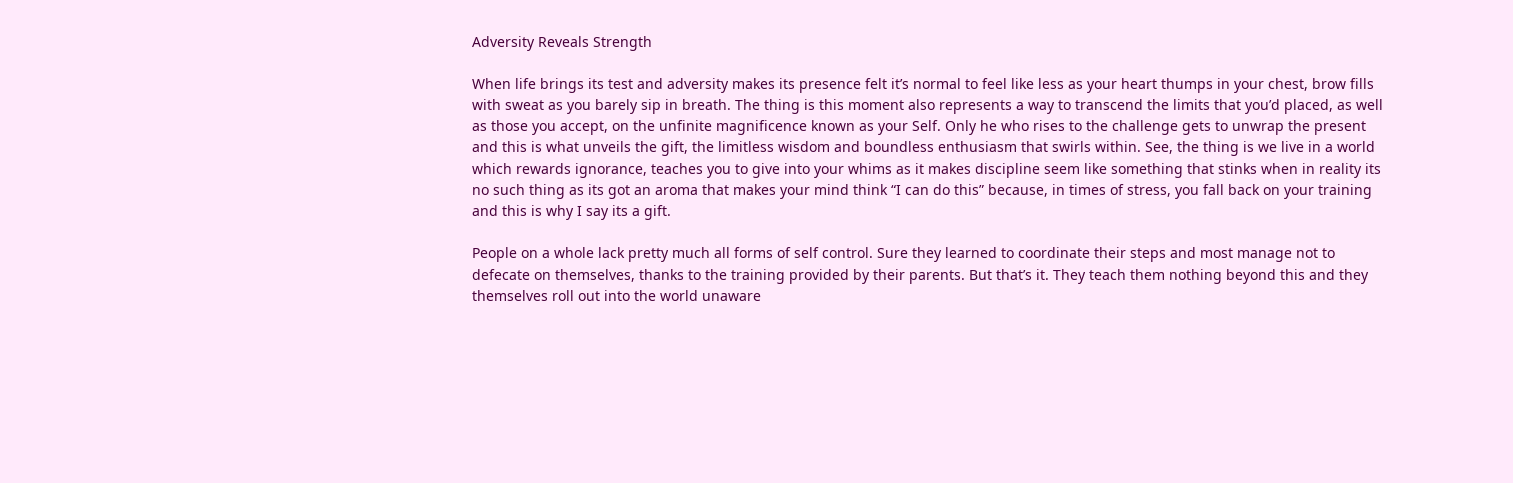Adversity Reveals Strength

When life brings its test and adversity makes its presence felt it’s normal to feel like less as your heart thumps in your chest, brow fills with sweat as you barely sip in breath. The thing is this moment also represents a way to transcend the limits that you’d placed, as well as those you accept, on the unfinite magnificence known as your Self. Only he who rises to the challenge gets to unwrap the present and this is what unveils the gift, the limitless wisdom and boundless enthusiasm that swirls within. See, the thing is we live in a world which rewards ignorance, teaches you to give into your whims as it makes discipline seem like something that stinks when in reality its no such thing as its got an aroma that makes your mind think “I can do this” because, in times of stress, you fall back on your training and this is why I say its a gift.

People on a whole lack pretty much all forms of self control. Sure they learned to coordinate their steps and most manage not to defecate on themselves, thanks to the training provided by their parents. But that’s it. They teach them nothing beyond this and they themselves roll out into the world unaware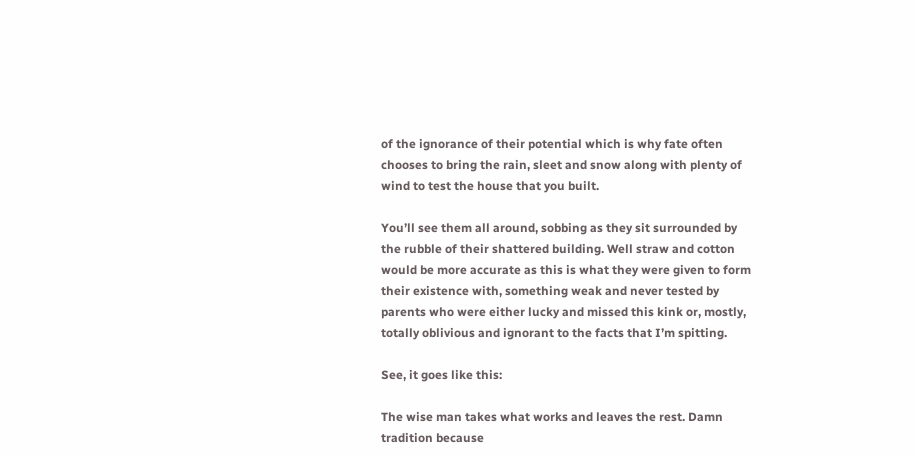of the ignorance of their potential which is why fate often chooses to bring the rain, sleet and snow along with plenty of wind to test the house that you built.

You’ll see them all around, sobbing as they sit surrounded by the rubble of their shattered building. Well straw and cotton would be more accurate as this is what they were given to form their existence with, something weak and never tested by parents who were either lucky and missed this kink or, mostly, totally oblivious and ignorant to the facts that I’m spitting.

See, it goes like this:

The wise man takes what works and leaves the rest. Damn tradition because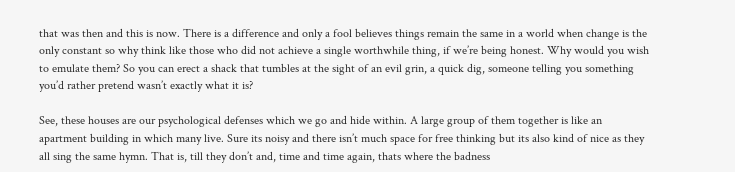that was then and this is now. There is a difference and only a fool believes things remain the same in a world when change is the only constant so why think like those who did not achieve a single worthwhile thing, if we’re being honest. Why would you wish to emulate them? So you can erect a shack that tumbles at the sight of an evil grin, a quick dig, someone telling you something you’d rather pretend wasn’t exactly what it is?

See, these houses are our psychological defenses which we go and hide within. A large group of them together is like an apartment building in which many live. Sure its noisy and there isn’t much space for free thinking but its also kind of nice as they all sing the same hymn. That is, till they don’t and, time and time again, thats where the badness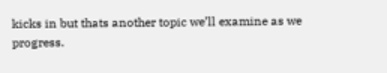kicks in but thats another topic we’ll examine as we progress.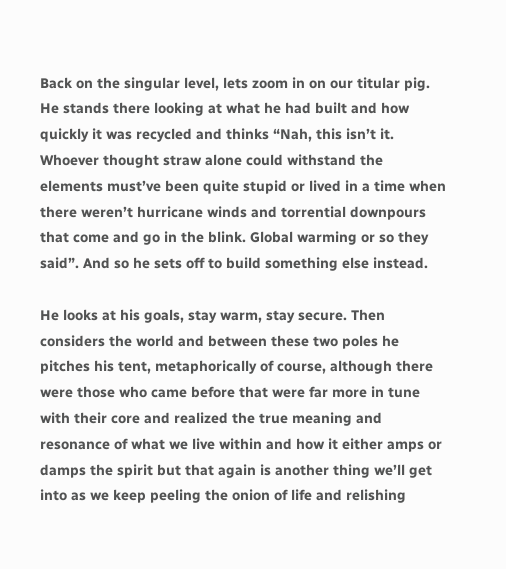Back on the singular level, lets zoom in on our titular pig. He stands there looking at what he had built and how quickly it was recycled and thinks “Nah, this isn’t it. Whoever thought straw alone could withstand the elements must’ve been quite stupid or lived in a time when there weren’t hurricane winds and torrential downpours that come and go in the blink. Global warming or so they said”. And so he sets off to build something else instead.

He looks at his goals, stay warm, stay secure. Then considers the world and between these two poles he pitches his tent, metaphorically of course, although there were those who came before that were far more in tune with their core and realized the true meaning and resonance of what we live within and how it either amps or damps the spirit but that again is another thing we’ll get into as we keep peeling the onion of life and relishing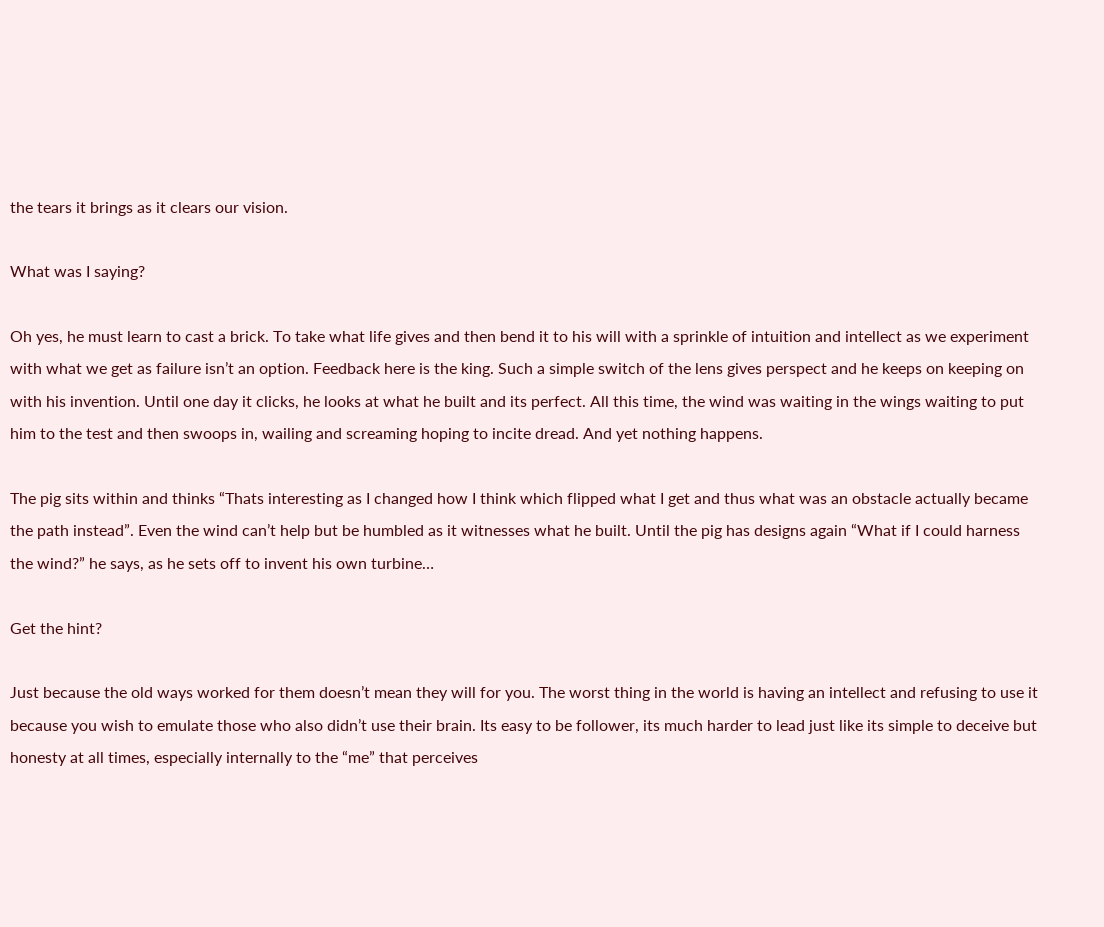the tears it brings as it clears our vision.

What was I saying?

Oh yes, he must learn to cast a brick. To take what life gives and then bend it to his will with a sprinkle of intuition and intellect as we experiment with what we get as failure isn’t an option. Feedback here is the king. Such a simple switch of the lens gives perspect and he keeps on keeping on with his invention. Until one day it clicks, he looks at what he built and its perfect. All this time, the wind was waiting in the wings waiting to put him to the test and then swoops in, wailing and screaming hoping to incite dread. And yet nothing happens.

The pig sits within and thinks “Thats interesting as I changed how I think which flipped what I get and thus what was an obstacle actually became the path instead”. Even the wind can’t help but be humbled as it witnesses what he built. Until the pig has designs again “What if I could harness the wind?” he says, as he sets off to invent his own turbine…

Get the hint?

Just because the old ways worked for them doesn’t mean they will for you. The worst thing in the world is having an intellect and refusing to use it because you wish to emulate those who also didn’t use their brain. Its easy to be follower, its much harder to lead just like its simple to deceive but honesty at all times, especially internally to the “me” that perceives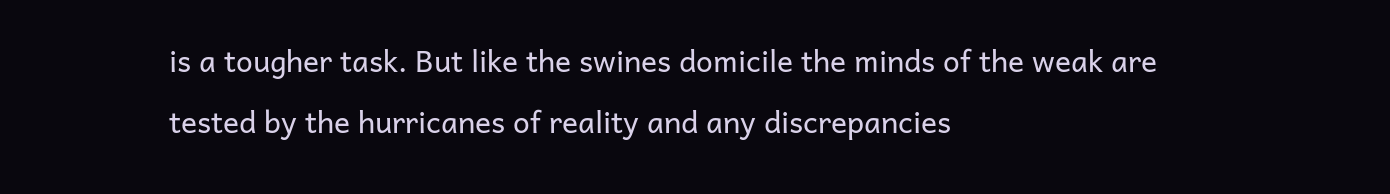is a tougher task. But like the swines domicile the minds of the weak are tested by the hurricanes of reality and any discrepancies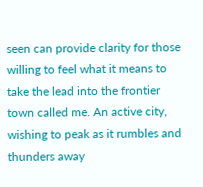seen can provide clarity for those willing to feel what it means to take the lead into the frontier town called me. An active city, wishing to peak as it rumbles and thunders away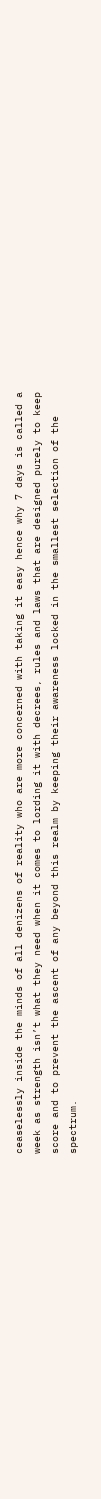ceaselessly inside the minds of all denizens of reality who are more concerned with taking it easy hence why 7 days is called a week as strength isn’t what they need when it comes to lording it with decrees, rules and laws that are designed purely to keep score and to prevent the ascent of any beyond this realm by keeping their awareness locked in the smallest selection of the spectrum.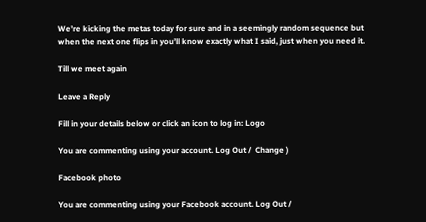We’re kicking the metas today for sure and in a seemingly random sequence but when the next one flips in you’ll know exactly what I said, just when you need it.

Till we meet again

Leave a Reply

Fill in your details below or click an icon to log in: Logo

You are commenting using your account. Log Out /  Change )

Facebook photo

You are commenting using your Facebook account. Log Out /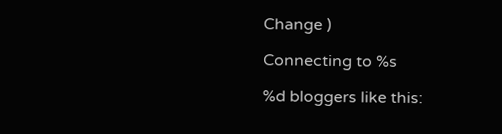Change )

Connecting to %s

%d bloggers like this: